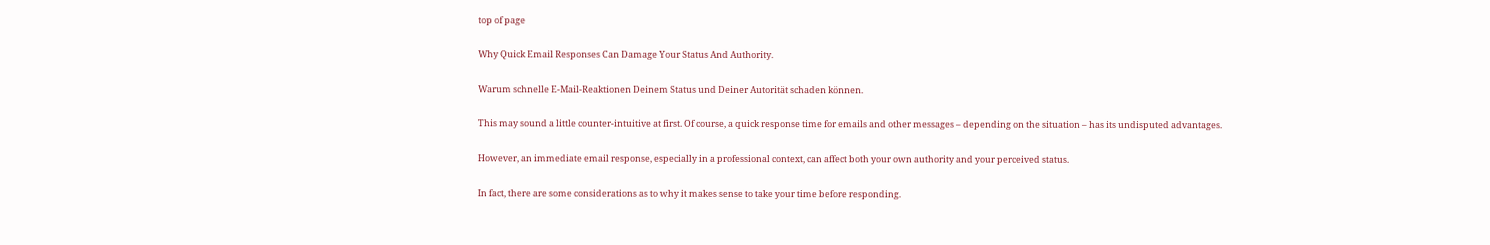top of page

Why Quick Email Responses Can Damage Your Status And Authority.

Warum schnelle E-Mail-Reaktionen Deinem Status und Deiner Autorität schaden können.

This may sound a little counter-intuitive at first. Of course, a quick response time for emails and other messages – depending on the situation – has its undisputed advantages.

However, an immediate email response, especially in a professional context, can affect both your own authority and your perceived status.

In fact, there are some considerations as to why it makes sense to take your time before responding.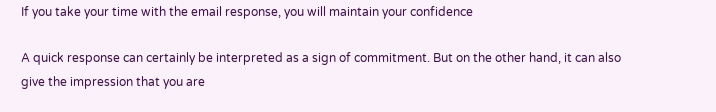If you take your time with the email response, you will maintain your confidence

A quick response can certainly be interpreted as a sign of commitment. But on the other hand, it can also give the impression that you are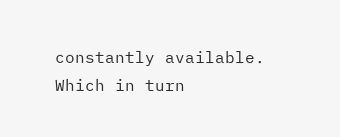constantly available. Which in turn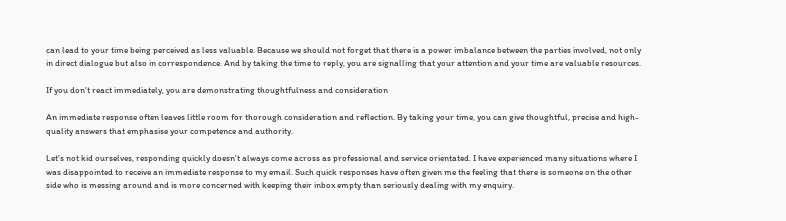can lead to your time being perceived as less valuable. Because we should not forget that there is a power imbalance between the parties involved, not only in direct dialogue but also in correspondence. And by taking the time to reply, you are signalling that your attention and your time are valuable resources.

If you don't react immediately, you are demonstrating thoughtfulness and consideration

An immediate response often leaves little room for thorough consideration and reflection. By taking your time, you can give thoughtful, precise and high-quality answers that emphasise your competence and authority.

Let's not kid ourselves, responding quickly doesn't always come across as professional and service orientated. I have experienced many situations where I was disappointed to receive an immediate response to my email. Such quick responses have often given me the feeling that there is someone on the other side who is messing around and is more concerned with keeping their inbox empty than seriously dealing with my enquiry.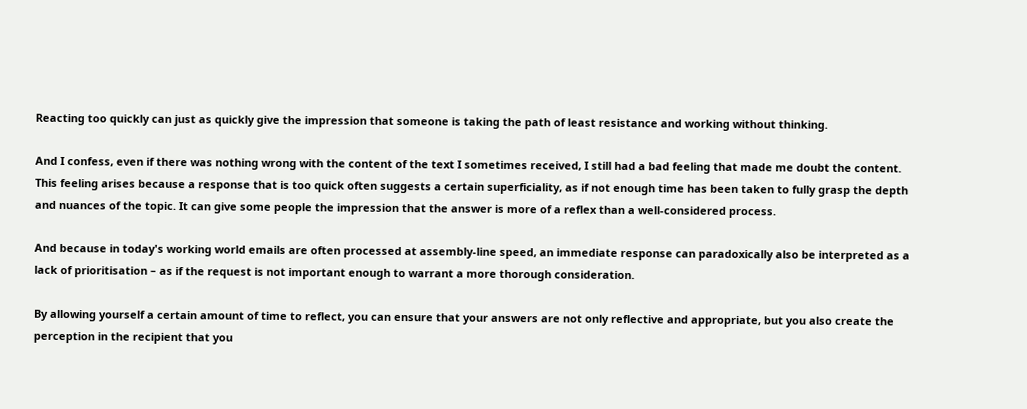Reacting too quickly can just as quickly give the impression that someone is taking the path of least resistance and working without thinking.

And I confess, even if there was nothing wrong with the content of the text I sometimes received, I still had a bad feeling that made me doubt the content. This feeling arises because a response that is too quick often suggests a certain superficiality, as if not enough time has been taken to fully grasp the depth and nuances of the topic. It can give some people the impression that the answer is more of a reflex than a well-considered process.

And because in today's working world emails are often processed at assembly-line speed, an immediate response can paradoxically also be interpreted as a lack of prioritisation – as if the request is not important enough to warrant a more thorough consideration.

By allowing yourself a certain amount of time to reflect, you can ensure that your answers are not only reflective and appropriate, but you also create the perception in the recipient that you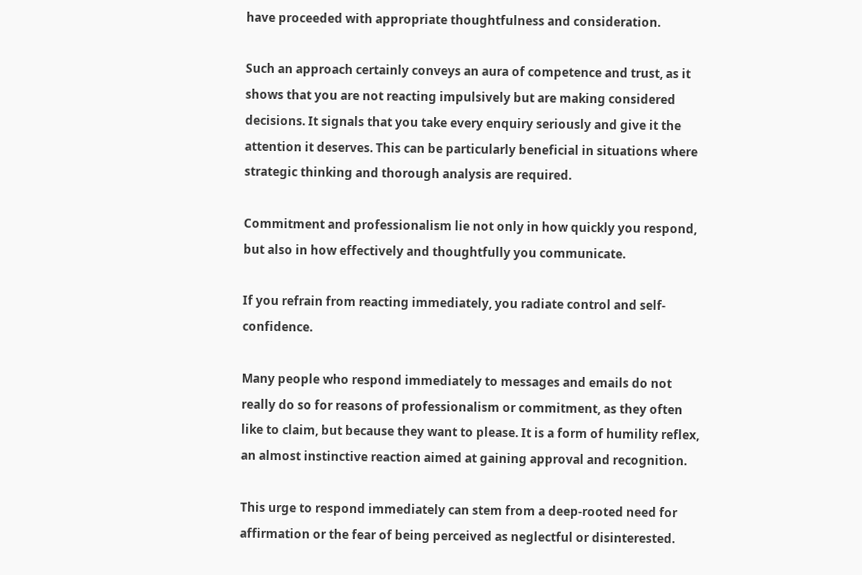have proceeded with appropriate thoughtfulness and consideration.

Such an approach certainly conveys an aura of competence and trust, as it shows that you are not reacting impulsively but are making considered decisions. It signals that you take every enquiry seriously and give it the attention it deserves. This can be particularly beneficial in situations where strategic thinking and thorough analysis are required.

Commitment and professionalism lie not only in how quickly you respond, but also in how effectively and thoughtfully you communicate.

If you refrain from reacting immediately, you radiate control and self-confidence.

Many people who respond immediately to messages and emails do not really do so for reasons of professionalism or commitment, as they often like to claim, but because they want to please. It is a form of humility reflex, an almost instinctive reaction aimed at gaining approval and recognition.

This urge to respond immediately can stem from a deep-rooted need for affirmation or the fear of being perceived as neglectful or disinterested.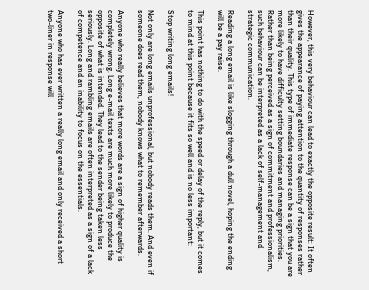However, this very behaviour can lead to exactly the opposite result: It often gives the appearance of paying attention to the quantity of responses rather than their quality. This type of immediate response can be a sign that you are more likely to have difficulty setting boundaries and managing priorities. Rather than being perceived as a sign of commitment and professionalism, such behaviour can be interpreted as a lack of self-management and strategic communication.

Reading a long email is like slogging through a dull novel, hoping the ending will be a pay raise.

This point has nothing to do with the speed or delay of the reply, but it comes to mind at this point because it fits so well and is no less important:

Stop writing long emails!

Not only are long emails unprofessional, but nobody reads them. And even if someone does read them, nobody knows what to remember afterwards.

Anyone who really believes that more words are a sign of higher quality is completely wrong. Long e-mail texts are much more likely to produce the opposite of what is intended. They lead to the sender being taken less seriously. Long and rambling emails are often interpreted as a sign of a lack of competence and an inability to focus on the essentials.

Anyone who has ever written a really long email and only received a short two-liner in response will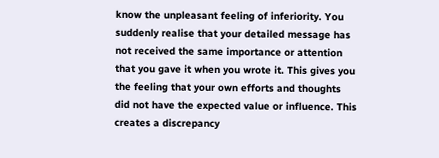know the unpleasant feeling of inferiority. You suddenly realise that your detailed message has not received the same importance or attention that you gave it when you wrote it. This gives you the feeling that your own efforts and thoughts did not have the expected value or influence. This creates a discrepancy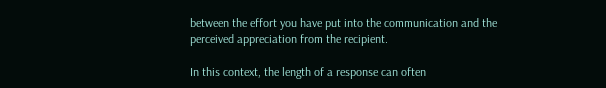between the effort you have put into the communication and the perceived appreciation from the recipient.

In this context, the length of a response can often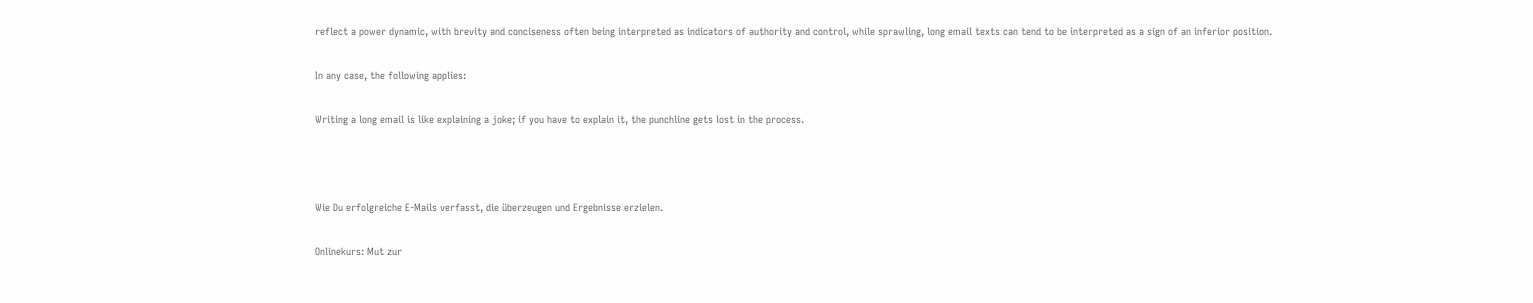reflect a power dynamic, with brevity and conciseness often being interpreted as indicators of authority and control, while sprawling, long email texts can tend to be interpreted as a sign of an inferior position.

In any case, the following applies:

Writing a long email is like explaining a joke; if you have to explain it, the punchline gets lost in the process.



Wie Du erfolgreiche E-Mails verfasst, die überzeugen und Ergebnisse erzielen.

Onlinekurs: Mut zur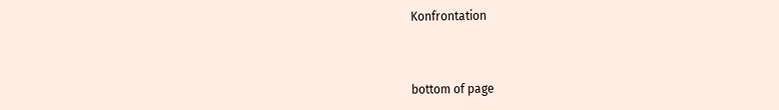Konfrontation



bottom of page